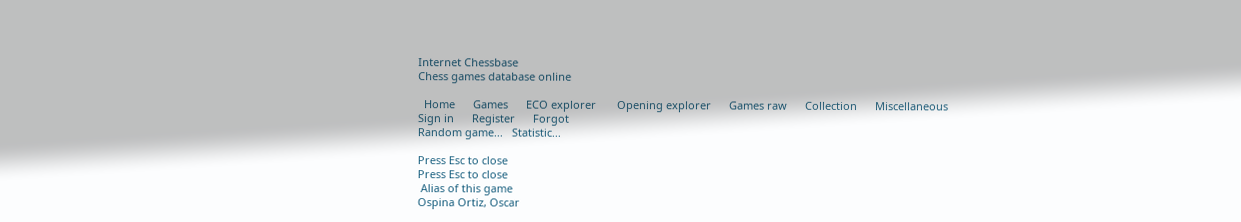Internet Chessbase
Chess games database online

  Home      Games      ECO explorer       Opening explorer      Games raw      Collection      Miscellaneous
Sign in      Register      Forgot
Random game...   Statistic...

Press Esc to close
Press Esc to close
 Alias of this game
Ospina Ortiz, Oscar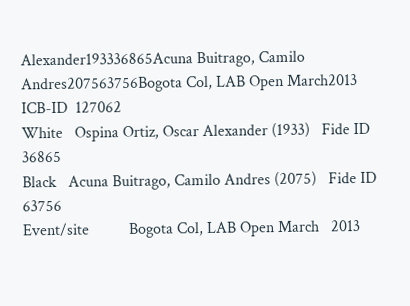Alexander193336865Acuna Buitrago, Camilo Andres207563756Bogota Col, LAB Open March2013
ICB-ID  127062
White   Ospina Ortiz, Oscar Alexander (1933)   Fide ID      36865
Black   Acuna Buitrago, Camilo Andres (2075)   Fide ID      63756
Event/site          Bogota Col, LAB Open March   2013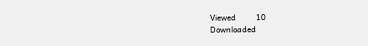Viewed          10
Downloaded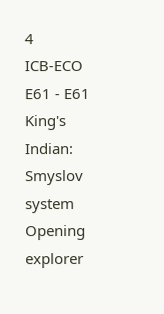4
ICB-ECO          E61 - E61 King's Indian: Smyslov system
Opening explorer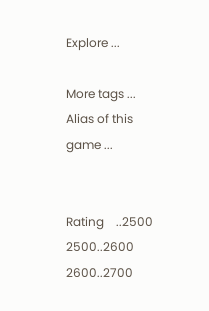Explore ...

More tags ...   Alias of this game ...


Rating    ..2500 2500..2600 2600..2700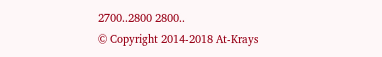2700..2800 2800..
© Copyright 2014-2018 At-Krays